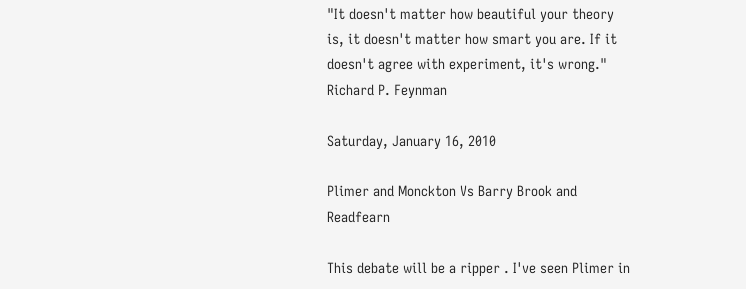"It doesn't matter how beautiful your theory is, it doesn't matter how smart you are. If it doesn't agree with experiment, it's wrong." Richard P. Feynman

Saturday, January 16, 2010

Plimer and Monckton Vs Barry Brook and Readfearn

This debate will be a ripper . I've seen Plimer in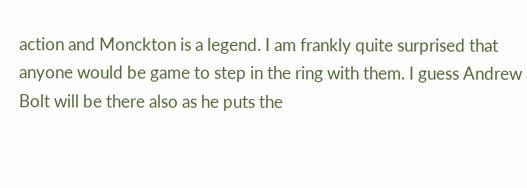action and Monckton is a legend. I am frankly quite surprised that anyone would be game to step in the ring with them. I guess Andrew Bolt will be there also as he puts the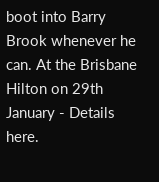boot into Barry Brook whenever he can. At the Brisbane Hilton on 29th January - Details here.